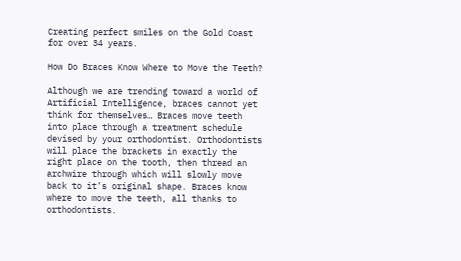Creating perfect smiles on the Gold Coast for over 34 years.

How Do Braces Know Where to Move the Teeth?

Although we are trending toward a world of Artificial Intelligence, braces cannot yet think for themselves… Braces move teeth into place through a treatment schedule devised by your orthodontist. Orthodontists will place the brackets in exactly the right place on the tooth, then thread an archwire through which will slowly move back to it’s original shape. Braces know where to move the teeth, all thanks to orthodontists.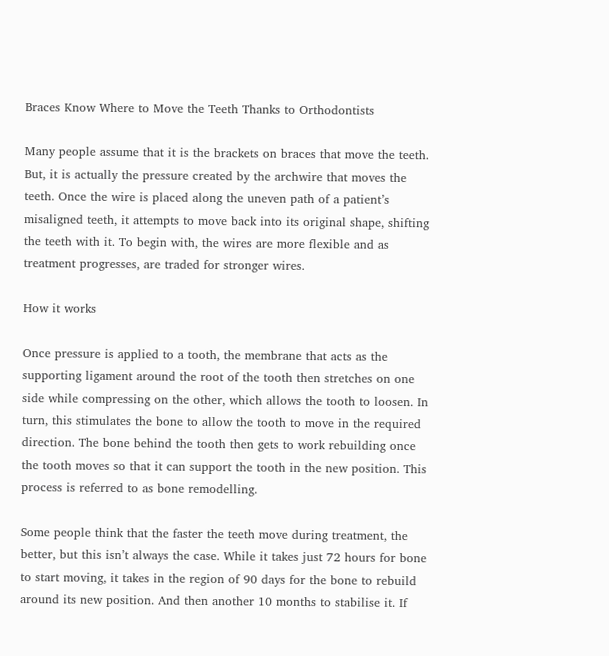Braces Know Where to Move the Teeth Thanks to Orthodontists

Many people assume that it is the brackets on braces that move the teeth. But, it is actually the pressure created by the archwire that moves the teeth. Once the wire is placed along the uneven path of a patient’s misaligned teeth, it attempts to move back into its original shape, shifting the teeth with it. To begin with, the wires are more flexible and as treatment progresses, are traded for stronger wires.

How it works

Once pressure is applied to a tooth, the membrane that acts as the supporting ligament around the root of the tooth then stretches on one side while compressing on the other, which allows the tooth to loosen. In turn, this stimulates the bone to allow the tooth to move in the required direction. The bone behind the tooth then gets to work rebuilding once the tooth moves so that it can support the tooth in the new position. This process is referred to as bone remodelling.

Some people think that the faster the teeth move during treatment, the better, but this isn’t always the case. While it takes just 72 hours for bone to start moving, it takes in the region of 90 days for the bone to rebuild around its new position. And then another 10 months to stabilise it. If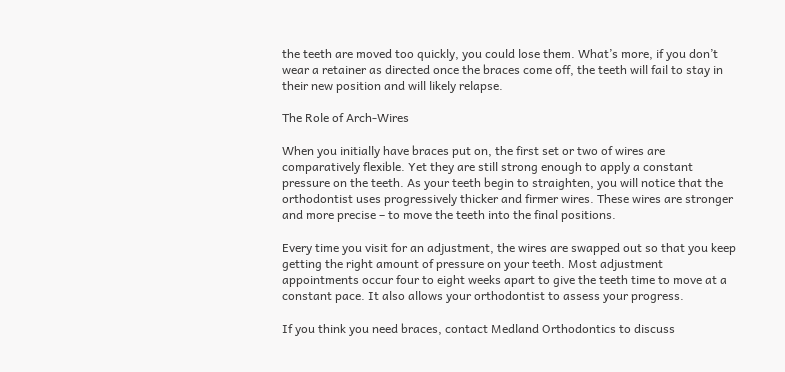the teeth are moved too quickly, you could lose them. What’s more, if you don’t wear a retainer as directed once the braces come off, the teeth will fail to stay in their new position and will likely relapse.

The Role of Arch-Wires

When you initially have braces put on, the first set or two of wires are comparatively flexible. Yet they are still strong enough to apply a constant pressure on the teeth. As your teeth begin to straighten, you will notice that the orthodontist uses progressively thicker and firmer wires. These wires are stronger and more precise – to move the teeth into the final positions.

Every time you visit for an adjustment, the wires are swapped out so that you keep getting the right amount of pressure on your teeth. Most adjustment appointments occur four to eight weeks apart to give the teeth time to move at a constant pace. It also allows your orthodontist to assess your progress.

If you think you need braces, contact Medland Orthodontics to discuss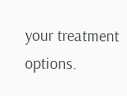your treatment options.